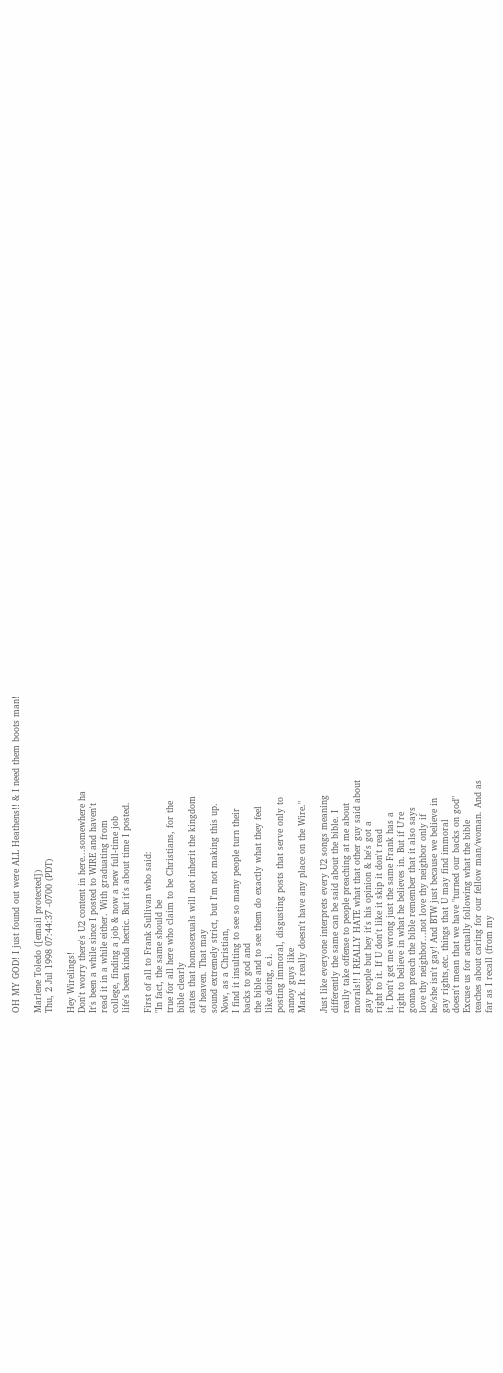OH MY GOD! I just found out were ALL Heathens!! & I need them boots man!

Marlene Toledo ([email protected])
Thu, 2 Jul 1998 07:44:37 -0700 (PDT)

Hey Wirelings!
Don't worry there's U2 content in here...somewhere ha
It's been a while since I posted to WIRE and haven't
read it in a while either. With graduating from
college, finding a job & now a new full-time job
life's been kinda hectic. But it's about time I posted.

First of all to Frank Sullivan who said:
"In fact, the same should be
true for all here who claim to be Christians, for the
bible clearly
states that homosexuals will not inherit the kingdom
of heaven. That may
sound extremely strict, but I'm not making this up.
Now, as a Christian,
I find it insulting to see so many people turn their
backs to god and
the bible and to see them do exactly what they feel
like doing, e.i.
posting immoral, disgusting posts that serve only to
annoy guys like
Mark. It really doesn't have any place on the Wire."

Just like everyone interprets every U2 songs meaning
differently the same can be said about the bible. I
really take offense to people preaching at me about
morals!! I REALLY HATE what that other guy said about
gay people but hey it's his opinion & he's got a
right to it. If U don't like it skip it don't read
it. Don't get me wrong just the same Frank has a
right to believe in what he believes in. But if U're
gonna preach the bible remember that it also says
love thy neighbor...not love thy neighbor only if
he/she isn't gay! And BTW just because we believe in
gay rights,etc. things that U may find immoral
doesn't mean that we have "turned our backs on god"
Excuse us for actually following what the bible
teaches about caring for our fellow man/woman. And as
far as I recall (from my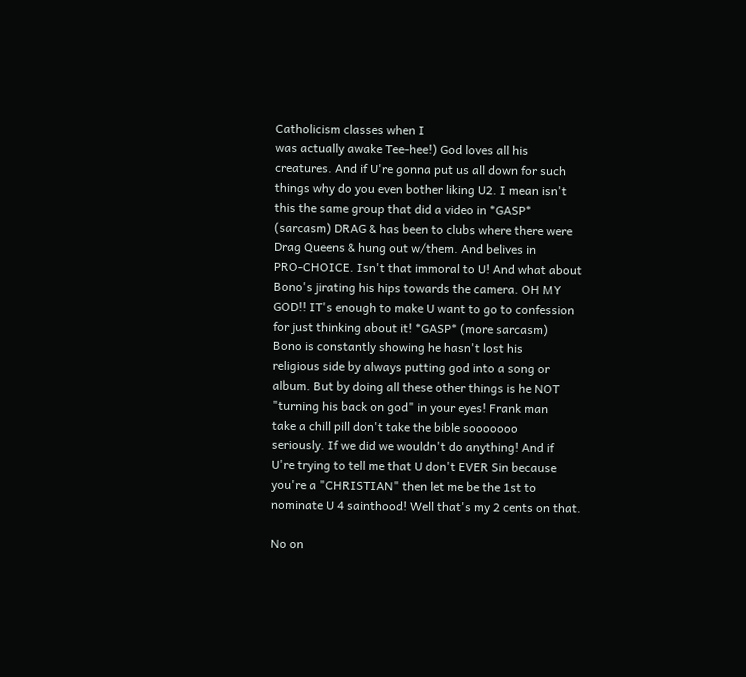Catholicism classes when I
was actually awake Tee-hee!) God loves all his
creatures. And if U're gonna put us all down for such
things why do you even bother liking U2. I mean isn't
this the same group that did a video in *GASP*
(sarcasm) DRAG & has been to clubs where there were
Drag Queens & hung out w/them. And belives in
PRO-CHOICE. Isn't that immoral to U! And what about
Bono's jirating his hips towards the camera. OH MY
GOD!! IT's enough to make U want to go to confession
for just thinking about it! *GASP* (more sarcasm)
Bono is constantly showing he hasn't lost his
religious side by always putting god into a song or
album. But by doing all these other things is he NOT
"turning his back on god" in your eyes! Frank man
take a chill pill don't take the bible sooooooo
seriously. If we did we wouldn't do anything! And if
U're trying to tell me that U don't EVER Sin because
you're a "CHRISTIAN" then let me be the 1st to
nominate U 4 sainthood! Well that's my 2 cents on that.

No on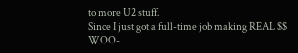to more U2 stuff.
Since I just got a full-time job making REAL $$
WOO-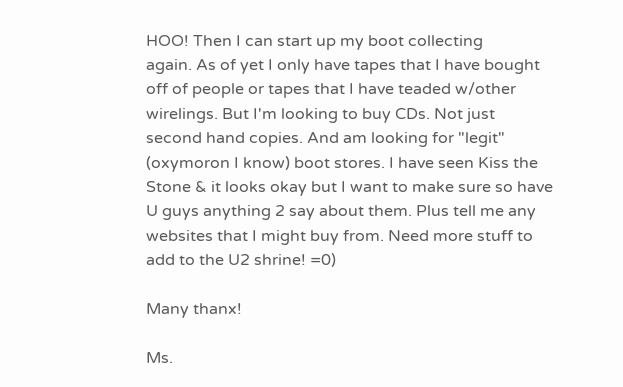HOO! Then I can start up my boot collecting
again. As of yet I only have tapes that I have bought
off of people or tapes that I have teaded w/other
wirelings. But I'm looking to buy CDs. Not just
second hand copies. And am looking for "legit"
(oxymoron I know) boot stores. I have seen Kiss the
Stone & it looks okay but I want to make sure so have
U guys anything 2 say about them. Plus tell me any
websites that I might buy from. Need more stuff to
add to the U2 shrine! =0)

Many thanx!

Ms.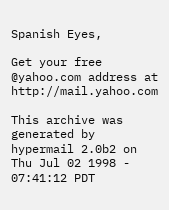Spanish Eyes,

Get your free @yahoo.com address at http://mail.yahoo.com

This archive was generated by hypermail 2.0b2 on Thu Jul 02 1998 - 07:41:12 PDT